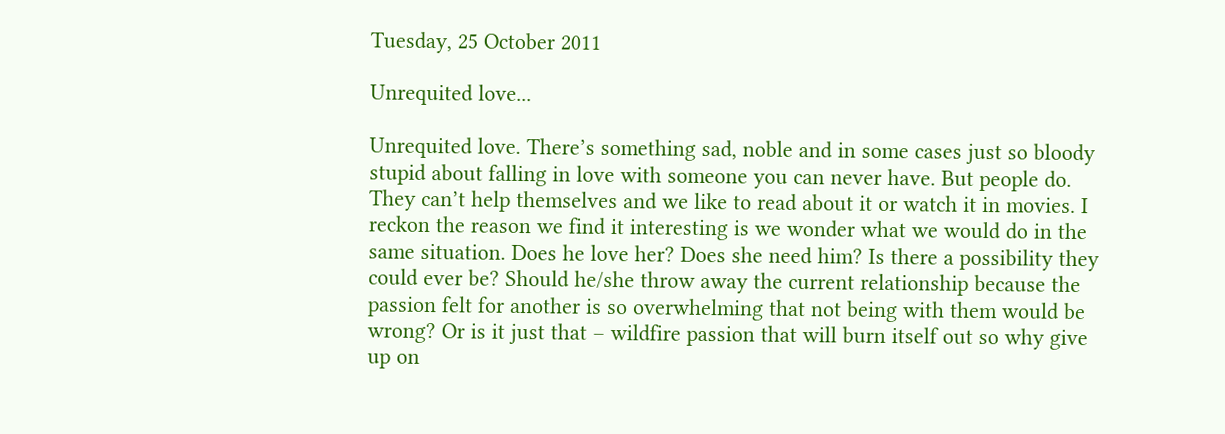Tuesday, 25 October 2011

Unrequited love...

Unrequited love. There’s something sad, noble and in some cases just so bloody stupid about falling in love with someone you can never have. But people do. They can’t help themselves and we like to read about it or watch it in movies. I reckon the reason we find it interesting is we wonder what we would do in the same situation. Does he love her? Does she need him? Is there a possibility they could ever be? Should he/she throw away the current relationship because the passion felt for another is so overwhelming that not being with them would be wrong? Or is it just that – wildfire passion that will burn itself out so why give up on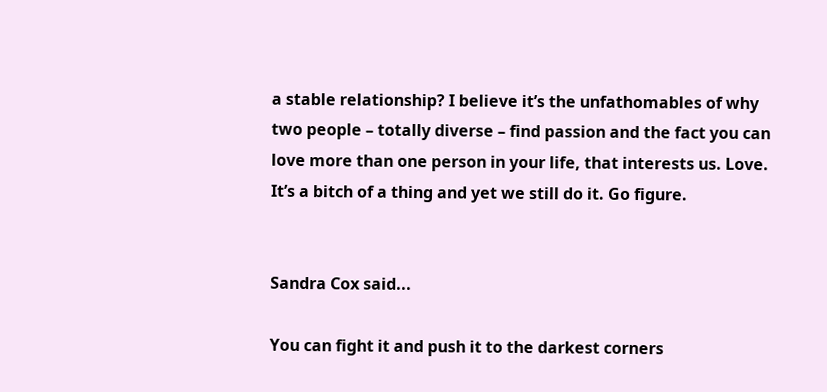a stable relationship? I believe it’s the unfathomables of why two people – totally diverse – find passion and the fact you can love more than one person in your life, that interests us. Love. It’s a bitch of a thing and yet we still do it. Go figure.


Sandra Cox said...

You can fight it and push it to the darkest corners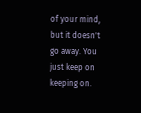of your mind, but it doesn't go away. You just keep on keeping on.